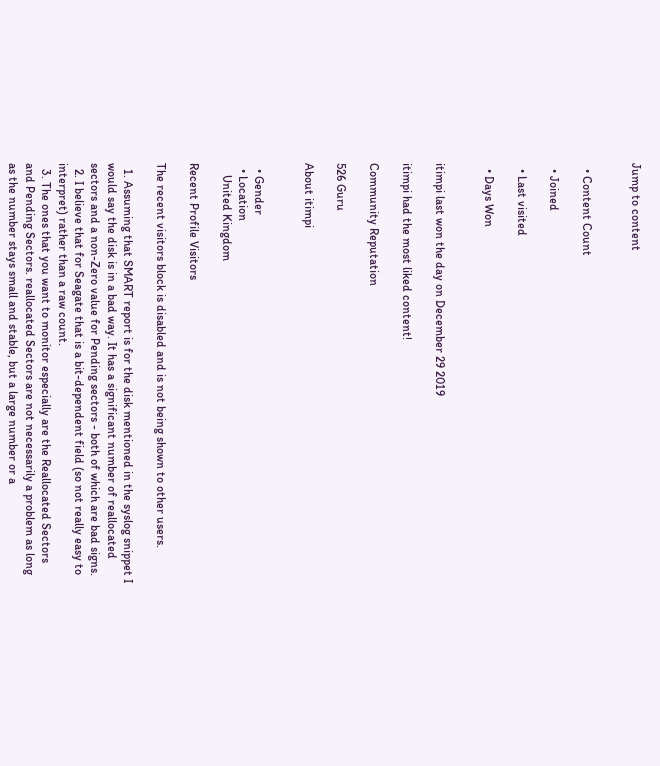Jump to content


  • Content Count

  • Joined

  • Last visited

  • Days Won


itimpi last won the day on December 29 2019

itimpi had the most liked content!

Community Reputation

526 Guru

About itimpi


  • Gender
  • Location
    United Kingdom

Recent Profile Visitors

The recent visitors block is disabled and is not being shown to other users.

  1. Assuming that SMART report is for the disk mentioned in the syslog snippet I would say the disk is in a bad way. It has a significant number of reallocated sectors and a non-Zero value for Pending sectors - both of which are bad signs.
  2. I believe that for Seagate that is a bit-dependent field (so not really easy to interpret) rather than a raw count.
  3. The ones that you want to monitor especially are the Reallocated Sectors and Pending Sectors. reallocated Sectors are not necessarily a problem as long as the number stays small and stable, but a large number or a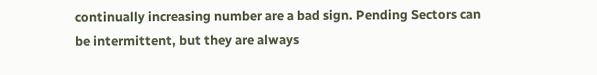continually increasing number are a bad sign. Pending Sectors can be intermittent, but they are always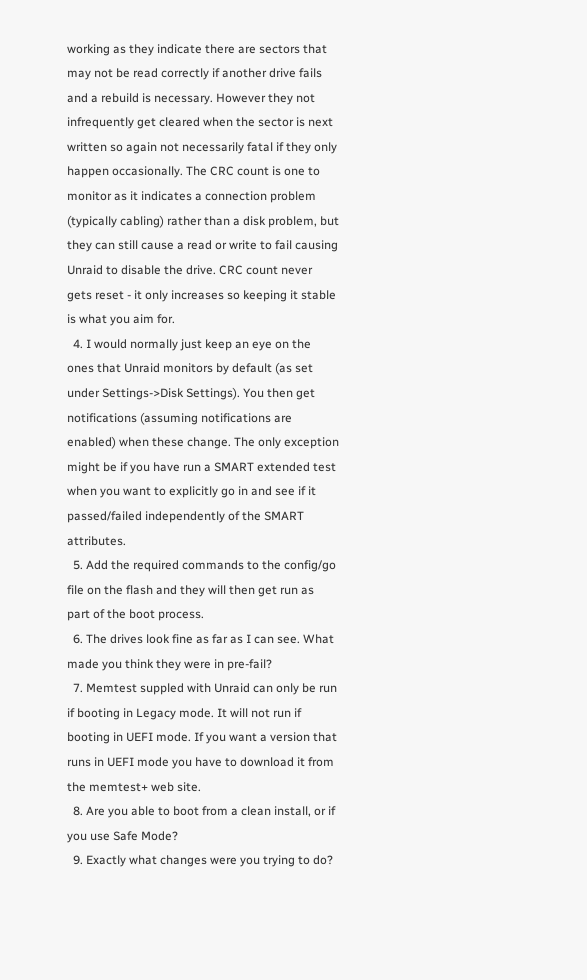working as they indicate there are sectors that may not be read correctly if another drive fails and a rebuild is necessary. However they not infrequently get cleared when the sector is next written so again not necessarily fatal if they only happen occasionally. The CRC count is one to monitor as it indicates a connection problem (typically cabling) rather than a disk problem, but they can still cause a read or write to fail causing Unraid to disable the drive. CRC count never gets reset - it only increases so keeping it stable is what you aim for.
  4. I would normally just keep an eye on the ones that Unraid monitors by default (as set under Settings->Disk Settings). You then get notifications (assuming notifications are enabled) when these change. The only exception might be if you have run a SMART extended test when you want to explicitly go in and see if it passed/failed independently of the SMART attributes.
  5. Add the required commands to the config/go file on the flash and they will then get run as part of the boot process.
  6. The drives look fine as far as I can see. What made you think they were in pre-fail?
  7. Memtest suppled with Unraid can only be run if booting in Legacy mode. It will not run if booting in UEFI mode. If you want a version that runs in UEFI mode you have to download it from the memtest+ web site.
  8. Are you able to boot from a clean install, or if you use Safe Mode?
  9. Exactly what changes were you trying to do?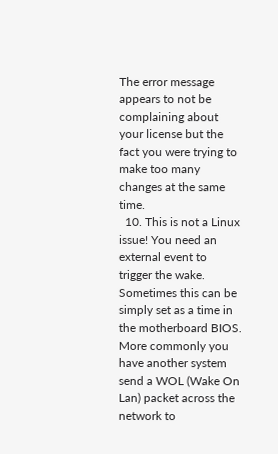The error message appears to not be complaining about your license but the fact you were trying to make too many changes at the same time.
  10. This is not a Linux issue! You need an external event to trigger the wake. Sometimes this can be simply set as a time in the motherboard BIOS. More commonly you have another system send a WOL (Wake On Lan) packet across the network to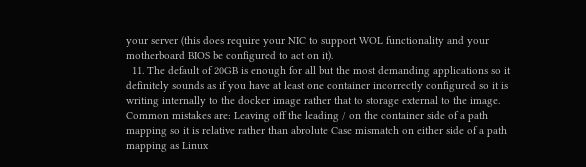your server (this does require your NIC to support WOL functionality and your motherboard BIOS be configured to act on it).
  11. The default of 20GB is enough for all but the most demanding applications so it definitely sounds as if you have at least one container incorrectly configured so it is writing internally to the docker image rather that to storage external to the image. Common mistakes are: Leaving off the leading / on the container side of a path mapping so it is relative rather than abrolute Case mismatch on either side of a path mapping as Linux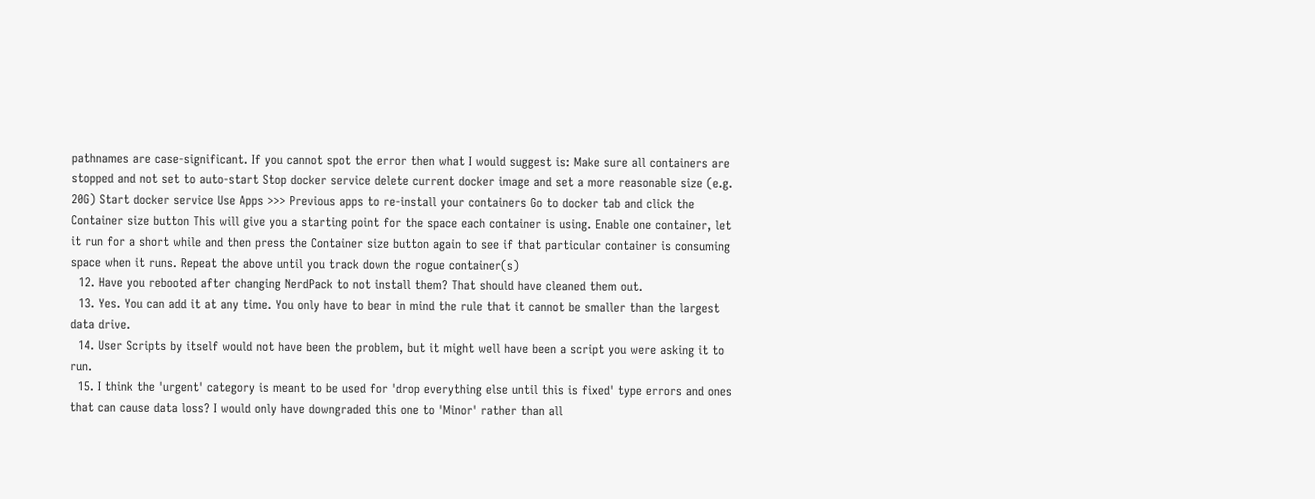pathnames are case-significant. If you cannot spot the error then what I would suggest is: Make sure all containers are stopped and not set to auto-start Stop docker service delete current docker image and set a more reasonable size (e.g. 20G) Start docker service Use Apps >>> Previous apps to re-install your containers Go to docker tab and click the Container size button This will give you a starting point for the space each container is using. Enable one container, let it run for a short while and then press the Container size button again to see if that particular container is consuming space when it runs. Repeat the above until you track down the rogue container(s)
  12. Have you rebooted after changing NerdPack to not install them? That should have cleaned them out.
  13. Yes. You can add it at any time. You only have to bear in mind the rule that it cannot be smaller than the largest data drive.
  14. User Scripts by itself would not have been the problem, but it might well have been a script you were asking it to run.
  15. I think the 'urgent' category is meant to be used for 'drop everything else until this is fixed' type errors and ones that can cause data loss? I would only have downgraded this one to 'Minor' rather than all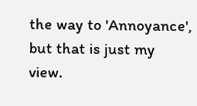the way to 'Annoyance', but that is just my view.